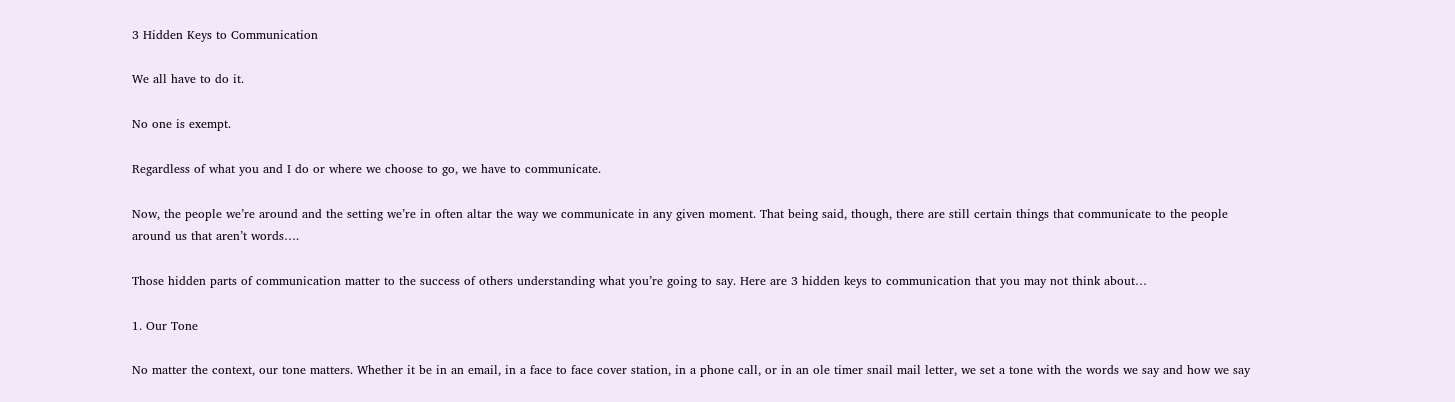3 Hidden Keys to Communication

We all have to do it.

No one is exempt.

Regardless of what you and I do or where we choose to go, we have to communicate.

Now, the people we’re around and the setting we’re in often altar the way we communicate in any given moment. That being said, though, there are still certain things that communicate to the people around us that aren’t words….

Those hidden parts of communication matter to the success of others understanding what you’re going to say. Here are 3 hidden keys to communication that you may not think about…

1. Our Tone

No matter the context, our tone matters. Whether it be in an email, in a face to face cover station, in a phone call, or in an ole timer snail mail letter, we set a tone with the words we say and how we say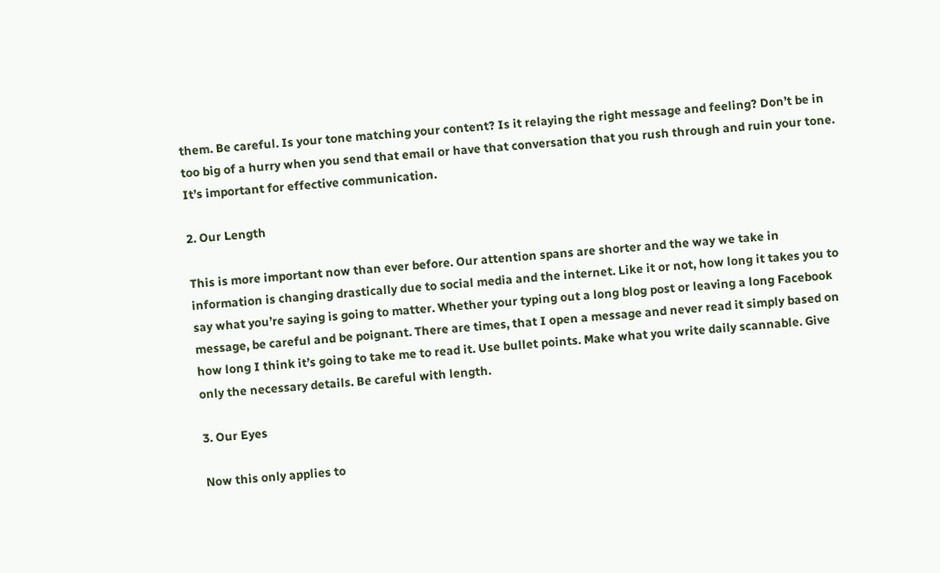them. Be careful. Is your tone matching your content? Is it relaying the right message and feeling? Don’t be in too big of a hurry when you send that email or have that conversation that you rush through and ruin your tone. It’s important for effective communication.

2. Our Length

This is more important now than ever before. Our attention spans are shorter and the way we take in information is changing drastically due to social media and the internet. Like it or not, how long it takes you to say what you’re saying is going to matter. Whether your typing out a long blog post or leaving a long Facebook message, be careful and be poignant. There are times, that I open a message and never read it simply based on how long I think it’s going to take me to read it. Use bullet points. Make what you write daily scannable. Give only the necessary details. Be careful with length.

3. Our Eyes

Now this only applies to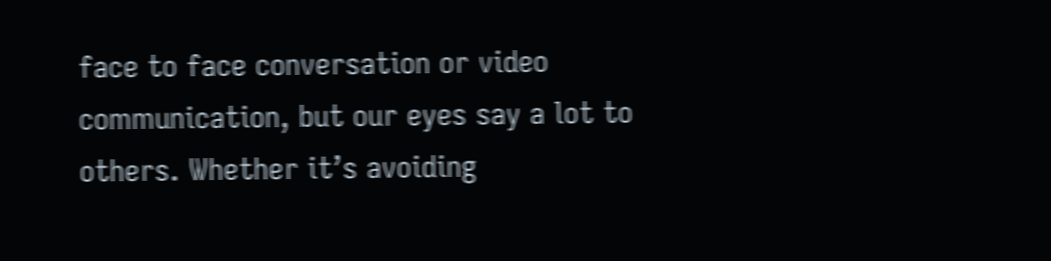face to face conversation or video communication, but our eyes say a lot to others. Whether it’s avoiding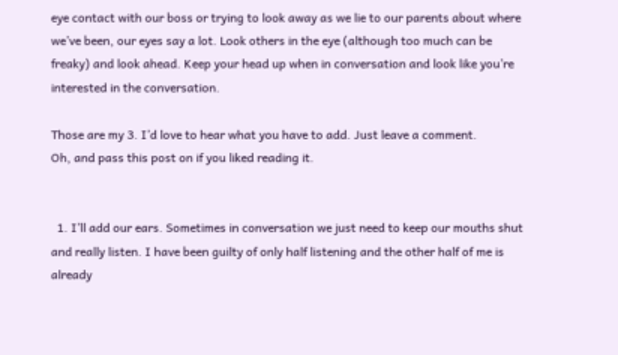eye contact with our boss or trying to look away as we lie to our parents about where we’ve been, our eyes say a lot. Look others in the eye (although too much can be freaky) and look ahead. Keep your head up when in conversation and look like you’re interested in the conversation.

Those are my 3. I’d love to hear what you have to add. Just leave a comment.
Oh, and pass this post on if you liked reading it.


  1. I’ll add our ears. Sometimes in conversation we just need to keep our mouths shut and really listen. I have been guilty of only half listening and the other half of me is already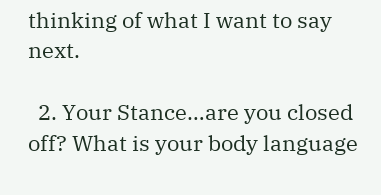thinking of what I want to say next.

  2. Your Stance…are you closed off? What is your body language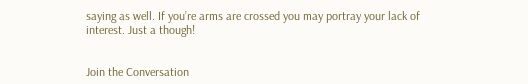saying as well. If you’re arms are crossed you may portray your lack of interest. Just a though!


Join the Conversation